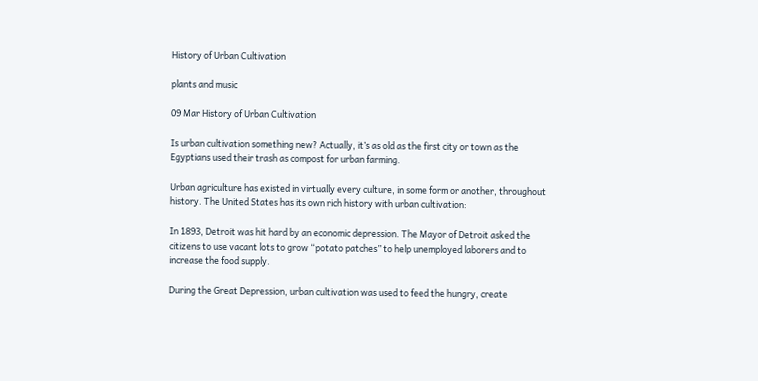History of Urban Cultivation

plants and music

09 Mar History of Urban Cultivation

Is urban cultivation something new? Actually, it’s as old as the first city or town as the Egyptians used their trash as compost for urban farming.

Urban agriculture has existed in virtually every culture, in some form or another, throughout history. The United States has its own rich history with urban cultivation:

In 1893, Detroit was hit hard by an economic depression. The Mayor of Detroit asked the citizens to use vacant lots to grow “potato patches” to help unemployed laborers and to increase the food supply.

During the Great Depression, urban cultivation was used to feed the hungry, create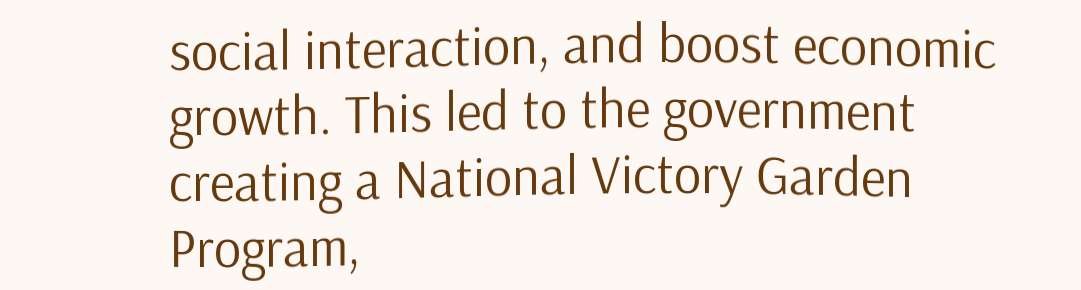social interaction, and boost economic growth. This led to the government creating a National Victory Garden Program,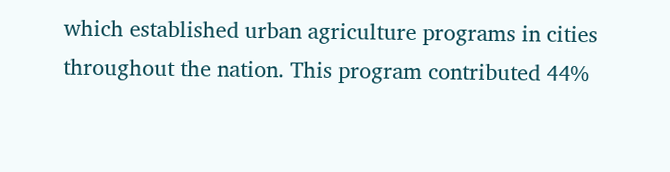which established urban agriculture programs in cities throughout the nation. This program contributed 44%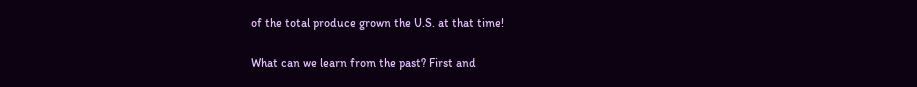of the total produce grown the U.S. at that time!

What can we learn from the past? First and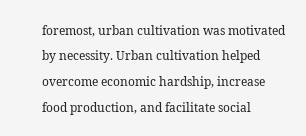foremost, urban cultivation was motivated by necessity. Urban cultivation helped overcome economic hardship, increase food production, and facilitate social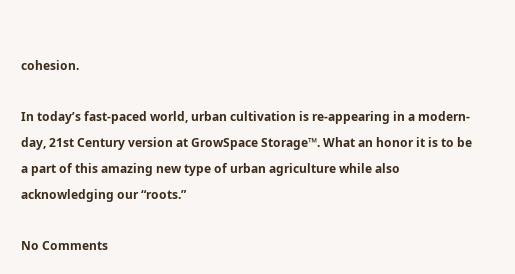cohesion.

In today’s fast-paced world, urban cultivation is re-appearing in a modern-day, 21st Century version at GrowSpace Storage™. What an honor it is to be a part of this amazing new type of urban agriculture while also acknowledging our “roots.”

No Comments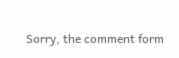Sorry, the comment form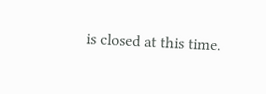is closed at this time.